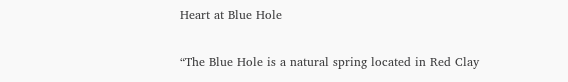Heart at Blue Hole

“The Blue Hole is a natural spring located in Red Clay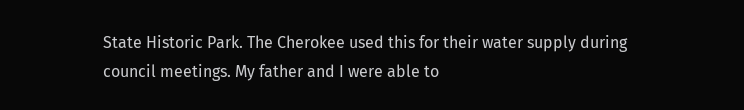State Historic Park. The Cherokee used this for their water supply during council meetings. My father and I were able to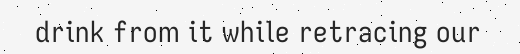drink from it while retracing our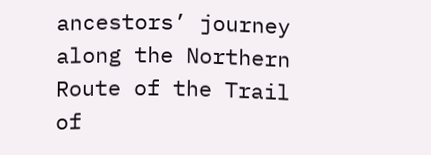ancestors’ journey along the Northern Route of the Trail of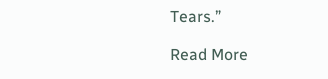Tears.”

Read More